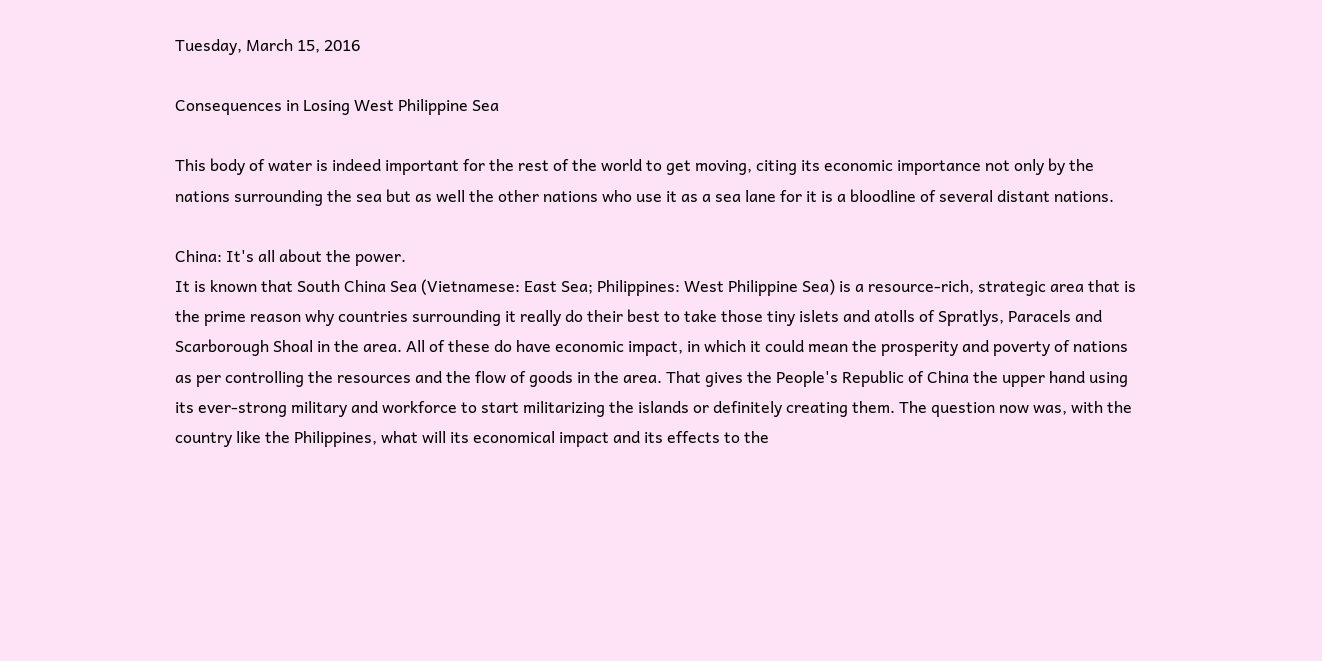Tuesday, March 15, 2016

Consequences in Losing West Philippine Sea

This body of water is indeed important for the rest of the world to get moving, citing its economic importance not only by the nations surrounding the sea but as well the other nations who use it as a sea lane for it is a bloodline of several distant nations.

China: It's all about the power.
It is known that South China Sea (Vietnamese: East Sea; Philippines: West Philippine Sea) is a resource-rich, strategic area that is the prime reason why countries surrounding it really do their best to take those tiny islets and atolls of Spratlys, Paracels and Scarborough Shoal in the area. All of these do have economic impact, in which it could mean the prosperity and poverty of nations as per controlling the resources and the flow of goods in the area. That gives the People's Republic of China the upper hand using its ever-strong military and workforce to start militarizing the islands or definitely creating them. The question now was, with the country like the Philippines, what will its economical impact and its effects to the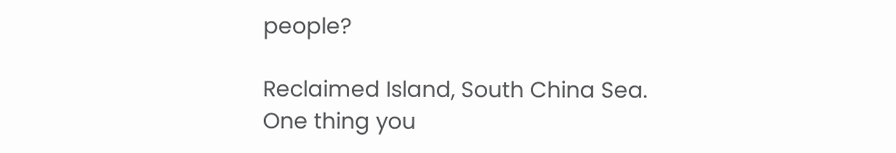people?

Reclaimed Island, South China Sea.
One thing you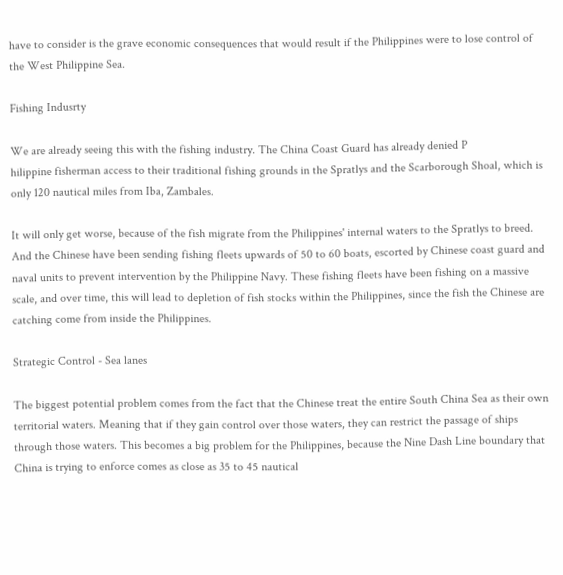have to consider is the grave economic consequences that would result if the Philippines were to lose control of the West Philippine Sea.

Fishing Indusrty

We are already seeing this with the fishing industry. The China Coast Guard has already denied P
hilippine fisherman access to their traditional fishing grounds in the Spratlys and the Scarborough Shoal, which is only 120 nautical miles from Iba, Zambales.

It will only get worse, because of the fish migrate from the Philippines' internal waters to the Spratlys to breed. And the Chinese have been sending fishing fleets upwards of 50 to 60 boats, escorted by Chinese coast guard and naval units to prevent intervention by the Philippine Navy. These fishing fleets have been fishing on a massive scale, and over time, this will lead to depletion of fish stocks within the Philippines, since the fish the Chinese are catching come from inside the Philippines.

Strategic Control - Sea lanes

The biggest potential problem comes from the fact that the Chinese treat the entire South China Sea as their own territorial waters. Meaning that if they gain control over those waters, they can restrict the passage of ships through those waters. This becomes a big problem for the Philippines, because the Nine Dash Line boundary that China is trying to enforce comes as close as 35 to 45 nautical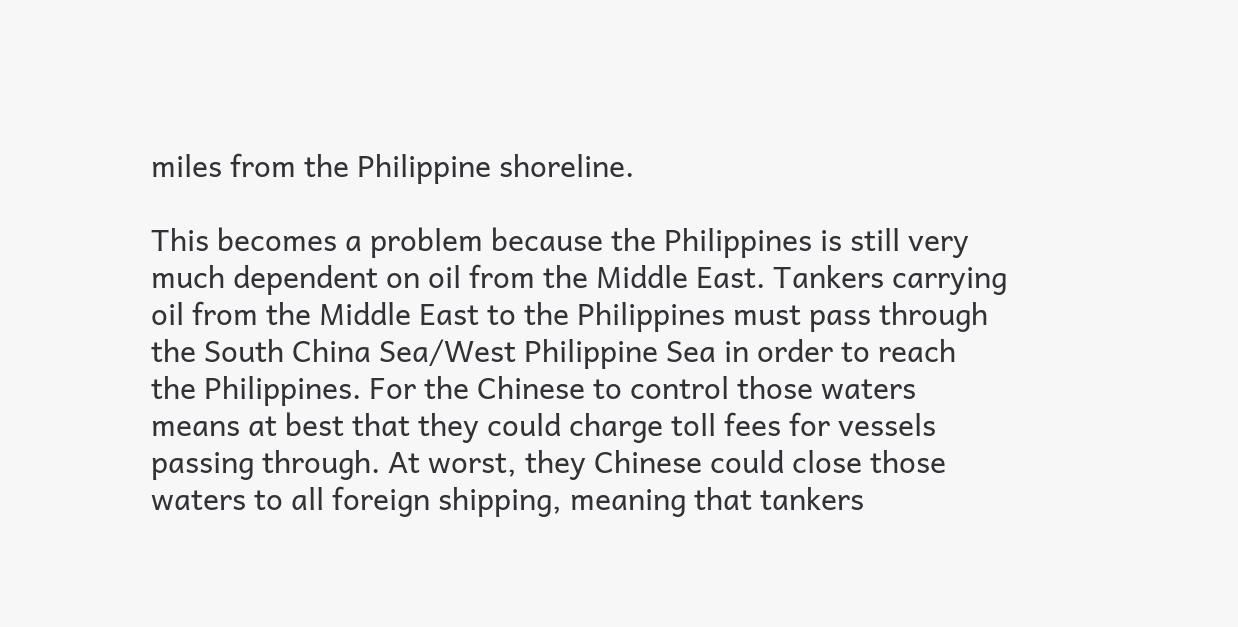miles from the Philippine shoreline.

This becomes a problem because the Philippines is still very much dependent on oil from the Middle East. Tankers carrying oil from the Middle East to the Philippines must pass through the South China Sea/West Philippine Sea in order to reach the Philippines. For the Chinese to control those waters means at best that they could charge toll fees for vessels passing through. At worst, they Chinese could close those waters to all foreign shipping, meaning that tankers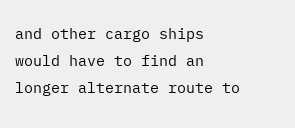and other cargo ships would have to find an longer alternate route to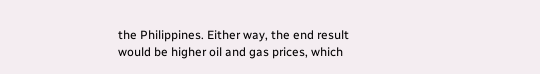the Philippines. Either way, the end result would be higher oil and gas prices, which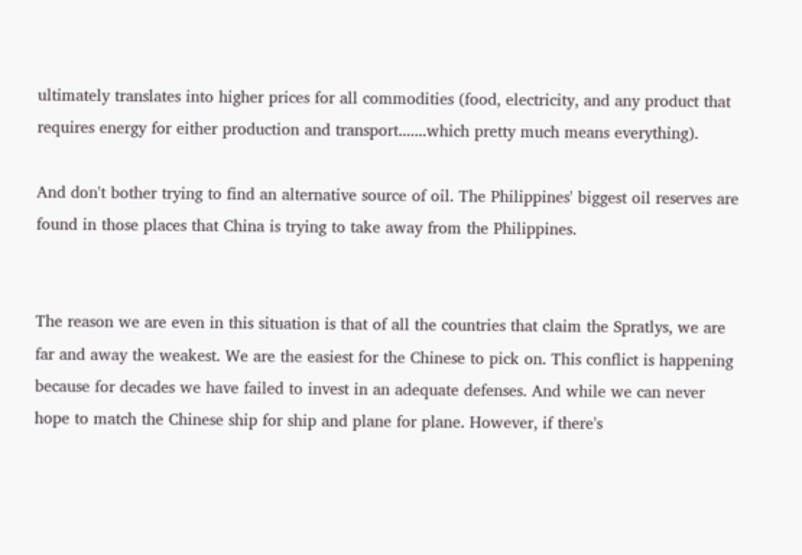ultimately translates into higher prices for all commodities (food, electricity, and any product that requires energy for either production and transport.......which pretty much means everything).

And don't bother trying to find an alternative source of oil. The Philippines' biggest oil reserves are found in those places that China is trying to take away from the Philippines.


The reason we are even in this situation is that of all the countries that claim the Spratlys, we are far and away the weakest. We are the easiest for the Chinese to pick on. This conflict is happening because for decades we have failed to invest in an adequate defenses. And while we can never hope to match the Chinese ship for ship and plane for plane. However, if there's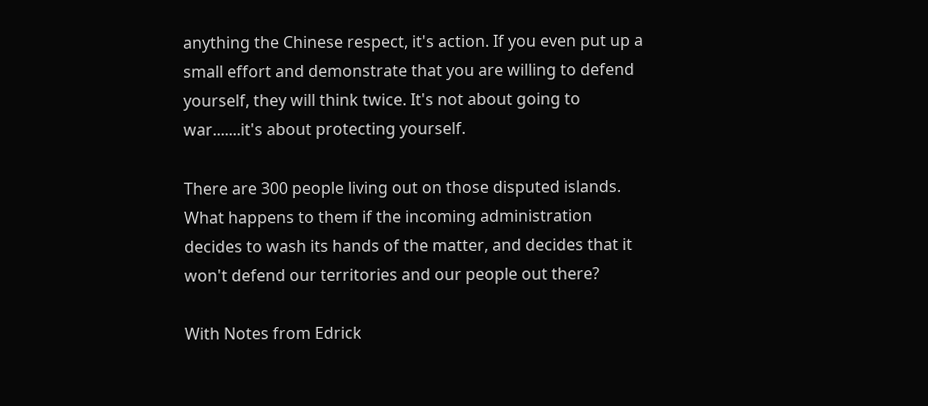anything the Chinese respect, it's action. If you even put up a small effort and demonstrate that you are willing to defend yourself, they will think twice. It's not about going to war.......it's about protecting yourself.

There are 300 people living out on those disputed islands. What happens to them if the incoming administration decides to wash its hands of the matter, and decides that it won't defend our territories and our people out there?

With Notes from Edrick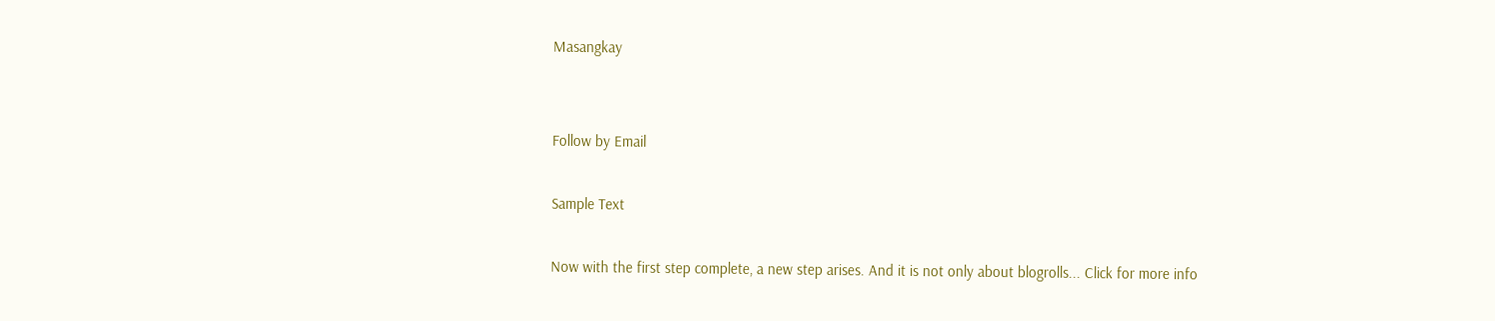Masangkay


Follow by Email

Sample Text

Now with the first step complete, a new step arises. And it is not only about blogrolls... Click for more info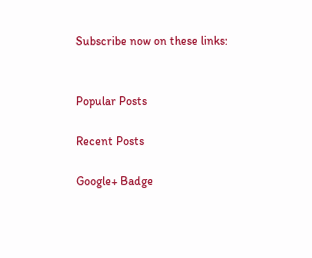Subscribe now on these links:


Popular Posts

Recent Posts

Google+ Badge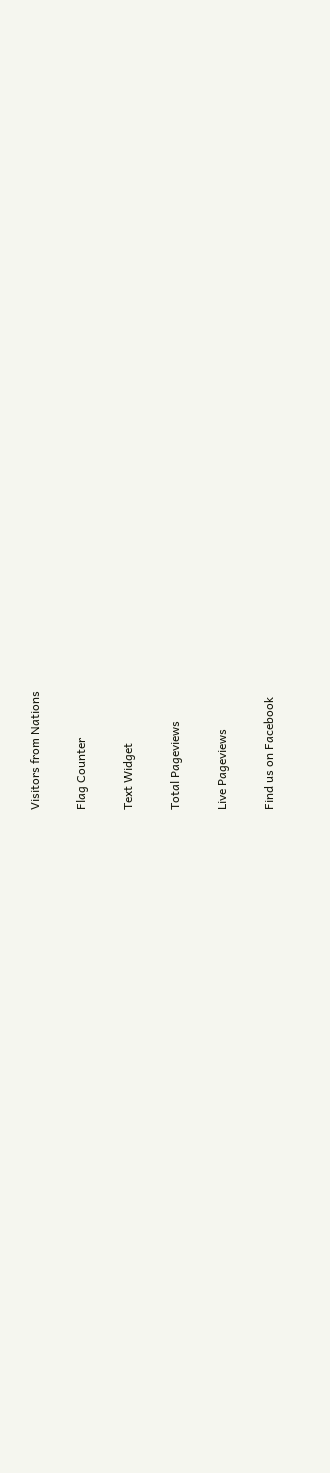Visitors from Nations

Flag Counter

Text Widget

Total Pageviews

Live Pageviews

Find us on Facebook